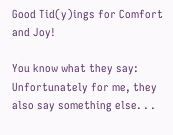Good Tid(y)ings for Comfort and Joy!

You know what they say: Unfortunately for me, they also say something else. . .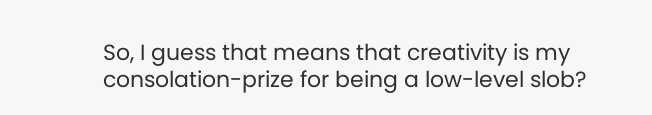So, I guess that means that creativity is my consolation-prize for being a low-level slob?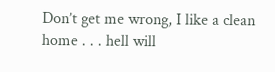Don’t get me wrong, I like a clean home . . . hell will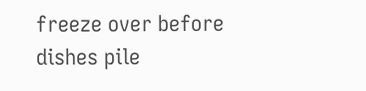freeze over before dishes pile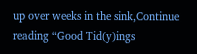up over weeks in the sink,Continue reading “Good Tid(y)ings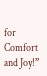for Comfort and Joy!”